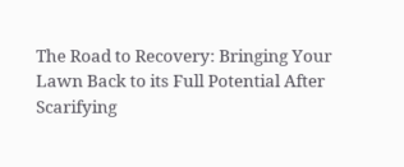The Road to Recovery: Bringing Your Lawn Back to its Full Potential After Scarifying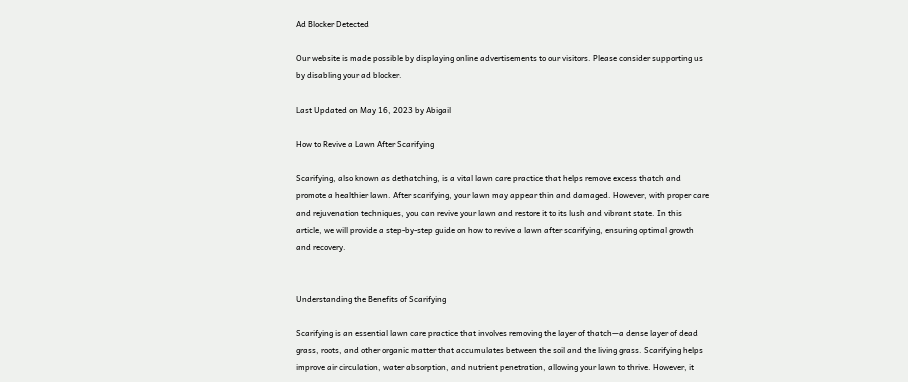Ad Blocker Detected

Our website is made possible by displaying online advertisements to our visitors. Please consider supporting us by disabling your ad blocker.

Last Updated on May 16, 2023 by Abigail

How to Revive a Lawn After Scarifying

Scarifying, also known as dethatching, is a vital lawn care practice that helps remove excess thatch and promote a healthier lawn. After scarifying, your lawn may appear thin and damaged. However, with proper care and rejuvenation techniques, you can revive your lawn and restore it to its lush and vibrant state. In this article, we will provide a step-by-step guide on how to revive a lawn after scarifying, ensuring optimal growth and recovery.


Understanding the Benefits of Scarifying

Scarifying is an essential lawn care practice that involves removing the layer of thatch—a dense layer of dead grass, roots, and other organic matter that accumulates between the soil and the living grass. Scarifying helps improve air circulation, water absorption, and nutrient penetration, allowing your lawn to thrive. However, it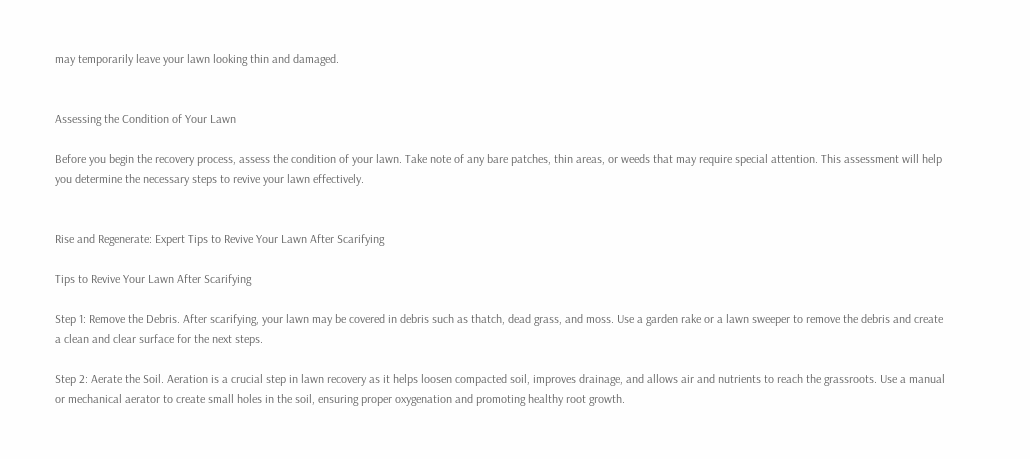may temporarily leave your lawn looking thin and damaged.


Assessing the Condition of Your Lawn

Before you begin the recovery process, assess the condition of your lawn. Take note of any bare patches, thin areas, or weeds that may require special attention. This assessment will help you determine the necessary steps to revive your lawn effectively.


Rise and Regenerate: Expert Tips to Revive Your Lawn After Scarifying

Tips to Revive Your Lawn After Scarifying

Step 1: Remove the Debris. After scarifying, your lawn may be covered in debris such as thatch, dead grass, and moss. Use a garden rake or a lawn sweeper to remove the debris and create a clean and clear surface for the next steps.

Step 2: Aerate the Soil. Aeration is a crucial step in lawn recovery as it helps loosen compacted soil, improves drainage, and allows air and nutrients to reach the grassroots. Use a manual or mechanical aerator to create small holes in the soil, ensuring proper oxygenation and promoting healthy root growth.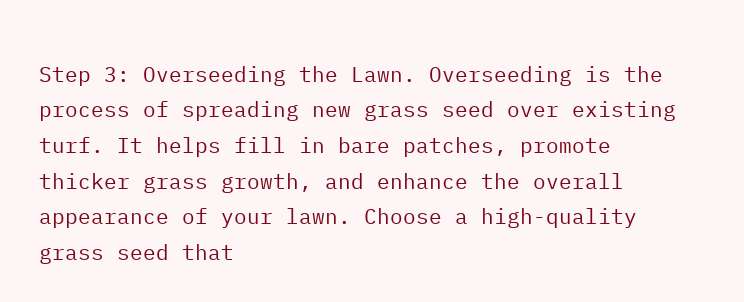Step 3: Overseeding the Lawn. Overseeding is the process of spreading new grass seed over existing turf. It helps fill in bare patches, promote thicker grass growth, and enhance the overall appearance of your lawn. Choose a high-quality grass seed that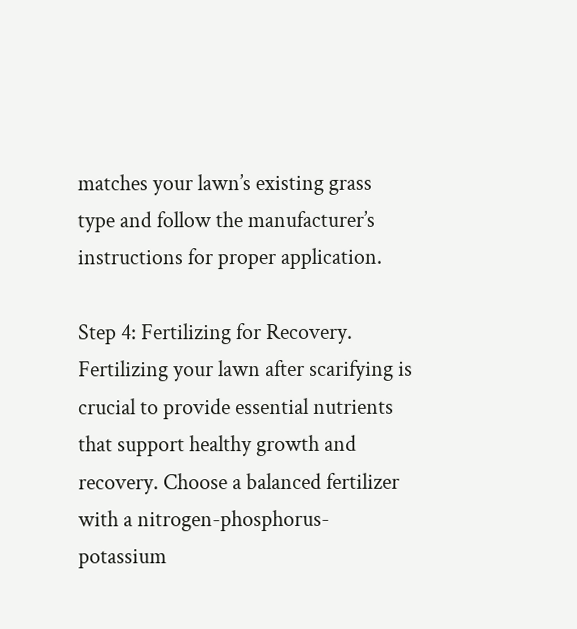matches your lawn’s existing grass type and follow the manufacturer’s instructions for proper application.

Step 4: Fertilizing for Recovery. Fertilizing your lawn after scarifying is crucial to provide essential nutrients that support healthy growth and recovery. Choose a balanced fertilizer with a nitrogen-phosphorus-potassium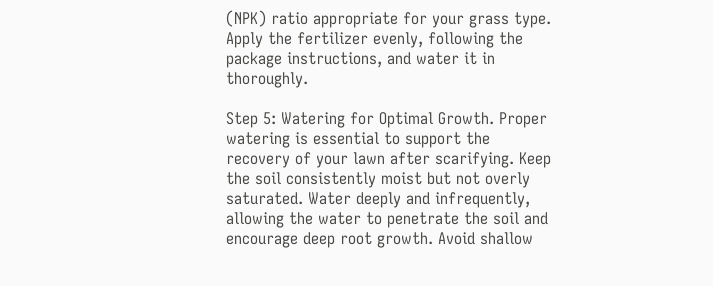(NPK) ratio appropriate for your grass type. Apply the fertilizer evenly, following the package instructions, and water it in thoroughly.

Step 5: Watering for Optimal Growth. Proper watering is essential to support the recovery of your lawn after scarifying. Keep the soil consistently moist but not overly saturated. Water deeply and infrequently, allowing the water to penetrate the soil and encourage deep root growth. Avoid shallow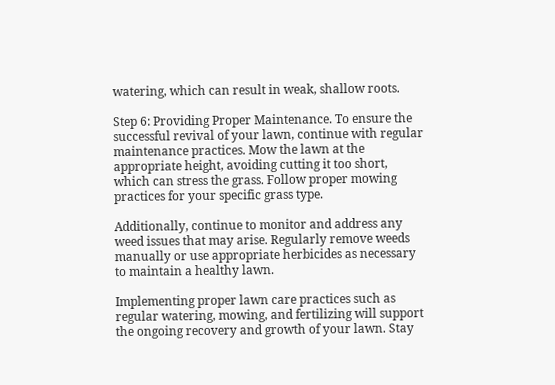watering, which can result in weak, shallow roots.

Step 6: Providing Proper Maintenance. To ensure the successful revival of your lawn, continue with regular maintenance practices. Mow the lawn at the appropriate height, avoiding cutting it too short, which can stress the grass. Follow proper mowing practices for your specific grass type.

Additionally, continue to monitor and address any weed issues that may arise. Regularly remove weeds manually or use appropriate herbicides as necessary to maintain a healthy lawn.

Implementing proper lawn care practices such as regular watering, mowing, and fertilizing will support the ongoing recovery and growth of your lawn. Stay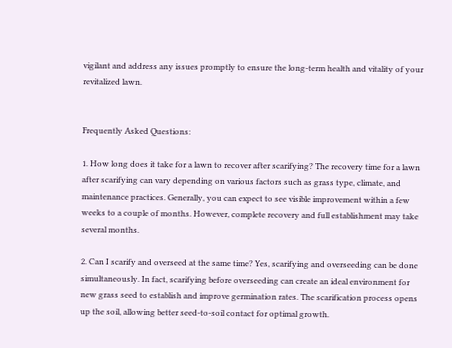vigilant and address any issues promptly to ensure the long-term health and vitality of your revitalized lawn.


Frequently Asked Questions:

1. How long does it take for a lawn to recover after scarifying? The recovery time for a lawn after scarifying can vary depending on various factors such as grass type, climate, and maintenance practices. Generally, you can expect to see visible improvement within a few weeks to a couple of months. However, complete recovery and full establishment may take several months.

2. Can I scarify and overseed at the same time? Yes, scarifying and overseeding can be done simultaneously. In fact, scarifying before overseeding can create an ideal environment for new grass seed to establish and improve germination rates. The scarification process opens up the soil, allowing better seed-to-soil contact for optimal growth.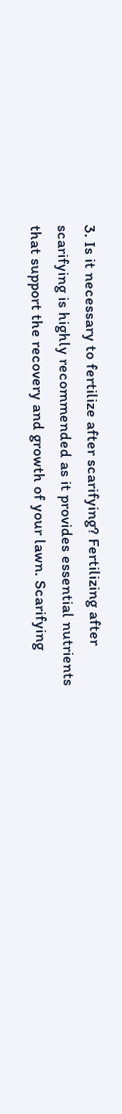3. Is it necessary to fertilize after scarifying? Fertilizing after scarifying is highly recommended as it provides essential nutrients that support the recovery and growth of your lawn. Scarifying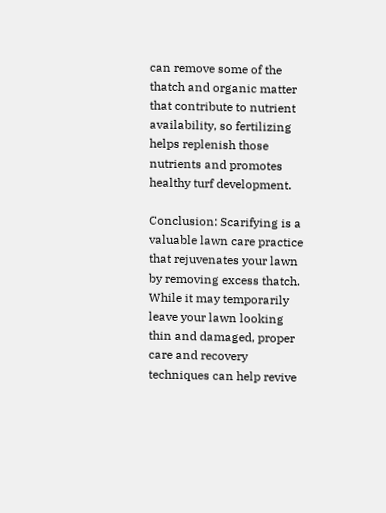can remove some of the thatch and organic matter that contribute to nutrient availability, so fertilizing helps replenish those nutrients and promotes healthy turf development.

Conclusion: Scarifying is a valuable lawn care practice that rejuvenates your lawn by removing excess thatch. While it may temporarily leave your lawn looking thin and damaged, proper care and recovery techniques can help revive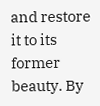and restore it to its former beauty. By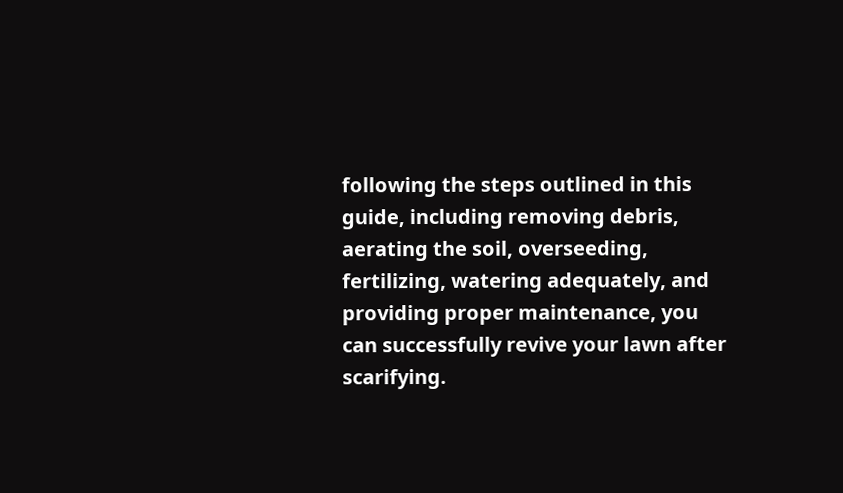following the steps outlined in this guide, including removing debris, aerating the soil, overseeding, fertilizing, watering adequately, and providing proper maintenance, you can successfully revive your lawn after scarifying.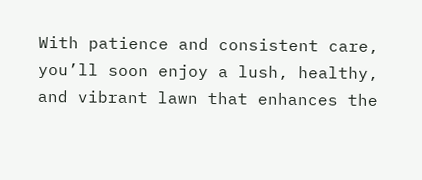With patience and consistent care, you’ll soon enjoy a lush, healthy, and vibrant lawn that enhances the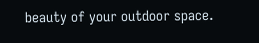beauty of your outdoor space.